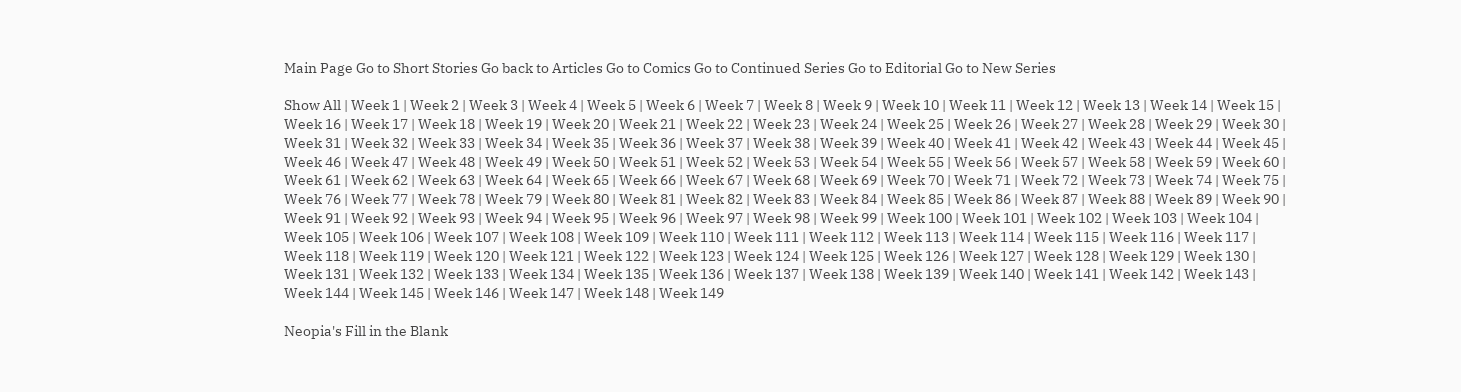Main Page Go to Short Stories Go back to Articles Go to Comics Go to Continued Series Go to Editorial Go to New Series

Show All | Week 1 | Week 2 | Week 3 | Week 4 | Week 5 | Week 6 | Week 7 | Week 8 | Week 9 | Week 10 | Week 11 | Week 12 | Week 13 | Week 14 | Week 15 | Week 16 | Week 17 | Week 18 | Week 19 | Week 20 | Week 21 | Week 22 | Week 23 | Week 24 | Week 25 | Week 26 | Week 27 | Week 28 | Week 29 | Week 30 | Week 31 | Week 32 | Week 33 | Week 34 | Week 35 | Week 36 | Week 37 | Week 38 | Week 39 | Week 40 | Week 41 | Week 42 | Week 43 | Week 44 | Week 45 | Week 46 | Week 47 | Week 48 | Week 49 | Week 50 | Week 51 | Week 52 | Week 53 | Week 54 | Week 55 | Week 56 | Week 57 | Week 58 | Week 59 | Week 60 | Week 61 | Week 62 | Week 63 | Week 64 | Week 65 | Week 66 | Week 67 | Week 68 | Week 69 | Week 70 | Week 71 | Week 72 | Week 73 | Week 74 | Week 75 | Week 76 | Week 77 | Week 78 | Week 79 | Week 80 | Week 81 | Week 82 | Week 83 | Week 84 | Week 85 | Week 86 | Week 87 | Week 88 | Week 89 | Week 90 | Week 91 | Week 92 | Week 93 | Week 94 | Week 95 | Week 96 | Week 97 | Week 98 | Week 99 | Week 100 | Week 101 | Week 102 | Week 103 | Week 104 | Week 105 | Week 106 | Week 107 | Week 108 | Week 109 | Week 110 | Week 111 | Week 112 | Week 113 | Week 114 | Week 115 | Week 116 | Week 117 | Week 118 | Week 119 | Week 120 | Week 121 | Week 122 | Week 123 | Week 124 | Week 125 | Week 126 | Week 127 | Week 128 | Week 129 | Week 130 | Week 131 | Week 132 | Week 133 | Week 134 | Week 135 | Week 136 | Week 137 | Week 138 | Week 139 | Week 140 | Week 141 | Week 142 | Week 143 | Week 144 | Week 145 | Week 146 | Week 147 | Week 148 | Week 149

Neopia's Fill in the Blank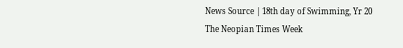News Source | 18th day of Swimming, Yr 20
The Neopian Times Week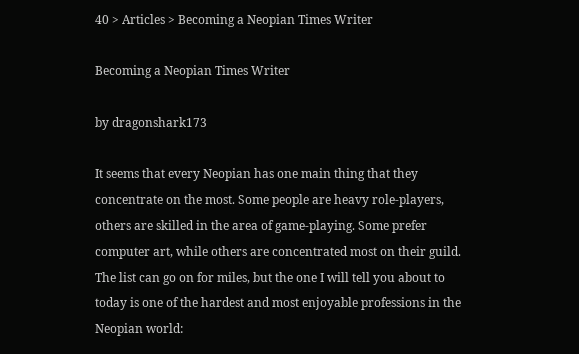40 > Articles > Becoming a Neopian Times Writer

Becoming a Neopian Times Writer

by dragonshark173

It seems that every Neopian has one main thing that they concentrate on the most. Some people are heavy role-players, others are skilled in the area of game-playing. Some prefer computer art, while others are concentrated most on their guild. The list can go on for miles, but the one I will tell you about to today is one of the hardest and most enjoyable professions in the Neopian world: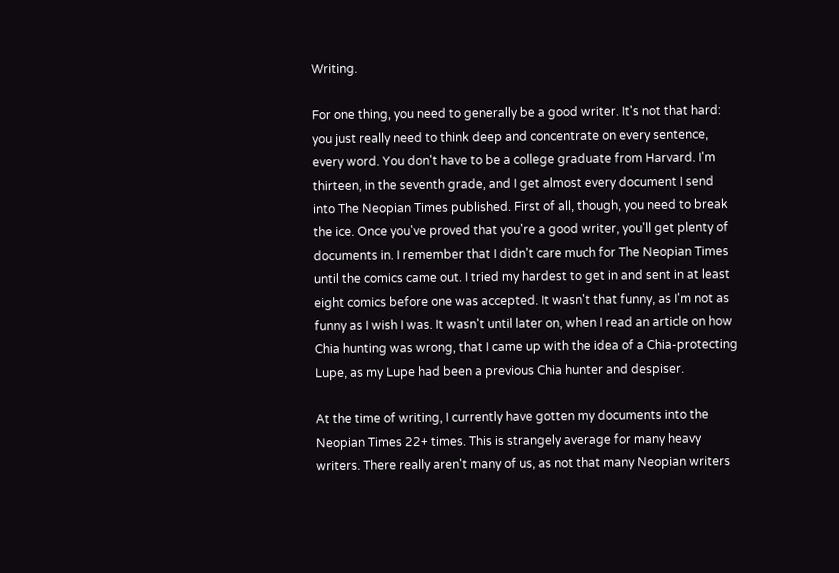Writing.

For one thing, you need to generally be a good writer. It's not that hard: you just really need to think deep and concentrate on every sentence, every word. You don't have to be a college graduate from Harvard. I'm thirteen, in the seventh grade, and I get almost every document I send into The Neopian Times published. First of all, though, you need to break the ice. Once you've proved that you're a good writer, you'll get plenty of documents in. I remember that I didn't care much for The Neopian Times until the comics came out. I tried my hardest to get in and sent in at least eight comics before one was accepted. It wasn't that funny, as I'm not as funny as I wish I was. It wasn't until later on, when I read an article on how Chia hunting was wrong, that I came up with the idea of a Chia-protecting Lupe, as my Lupe had been a previous Chia hunter and despiser.

At the time of writing, I currently have gotten my documents into the Neopian Times 22+ times. This is strangely average for many heavy writers. There really aren't many of us, as not that many Neopian writers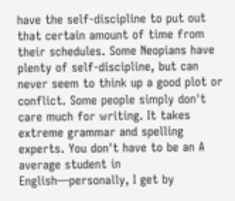have the self-discipline to put out that certain amount of time from their schedules. Some Neopians have plenty of self-discipline, but can never seem to think up a good plot or conflict. Some people simply don't care much for writing. It takes extreme grammar and spelling experts. You don't have to be an A average student in English—personally, I get by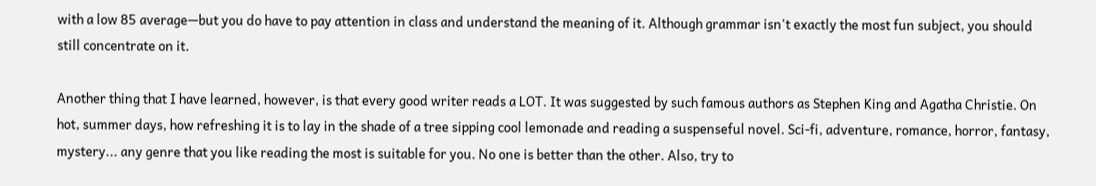with a low 85 average—but you do have to pay attention in class and understand the meaning of it. Although grammar isn't exactly the most fun subject, you should still concentrate on it.

Another thing that I have learned, however, is that every good writer reads a LOT. It was suggested by such famous authors as Stephen King and Agatha Christie. On hot, summer days, how refreshing it is to lay in the shade of a tree sipping cool lemonade and reading a suspenseful novel. Sci-fi, adventure, romance, horror, fantasy, mystery... any genre that you like reading the most is suitable for you. No one is better than the other. Also, try to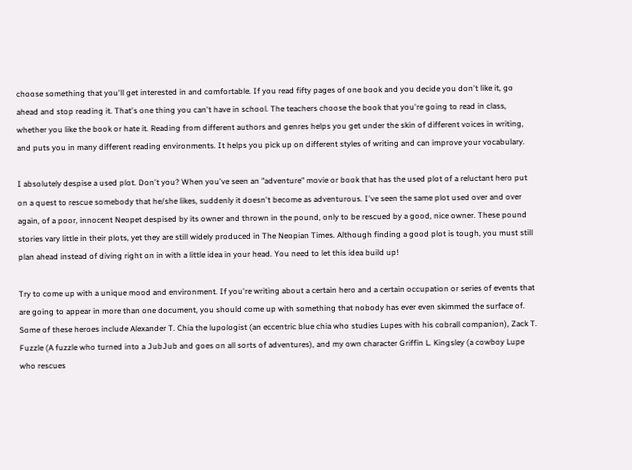choose something that you'll get interested in and comfortable. If you read fifty pages of one book and you decide you don't like it, go ahead and stop reading it. That's one thing you can't have in school. The teachers choose the book that you're going to read in class, whether you like the book or hate it. Reading from different authors and genres helps you get under the skin of different voices in writing, and puts you in many different reading environments. It helps you pick up on different styles of writing and can improve your vocabulary.

I absolutely despise a used plot. Don't you? When you've seen an "adventure" movie or book that has the used plot of a reluctant hero put on a quest to rescue somebody that he/she likes, suddenly it doesn't become as adventurous. I've seen the same plot used over and over again, of a poor, innocent Neopet despised by its owner and thrown in the pound, only to be rescued by a good, nice owner. These pound stories vary little in their plots, yet they are still widely produced in The Neopian Times. Although finding a good plot is tough, you must still plan ahead instead of diving right on in with a little idea in your head. You need to let this idea build up!

Try to come up with a unique mood and environment. If you're writing about a certain hero and a certain occupation or series of events that are going to appear in more than one document, you should come up with something that nobody has ever even skimmed the surface of. Some of these heroes include Alexander T. Chia the lupologist (an eccentric blue chia who studies Lupes with his cobrall companion), Zack T. Fuzzle (A fuzzle who turned into a JubJub and goes on all sorts of adventures), and my own character Griffin L. Kingsley (a cowboy Lupe who rescues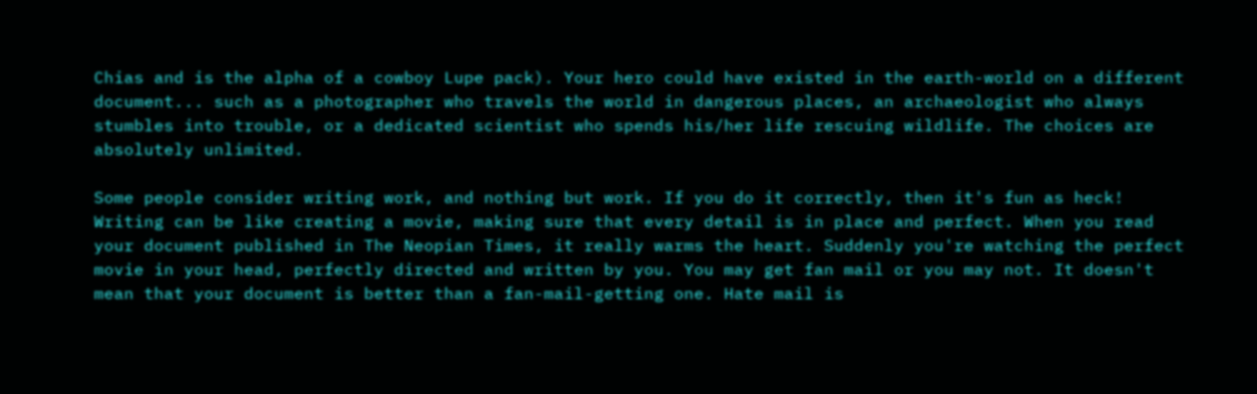Chias and is the alpha of a cowboy Lupe pack). Your hero could have existed in the earth-world on a different document... such as a photographer who travels the world in dangerous places, an archaeologist who always stumbles into trouble, or a dedicated scientist who spends his/her life rescuing wildlife. The choices are absolutely unlimited.

Some people consider writing work, and nothing but work. If you do it correctly, then it's fun as heck! Writing can be like creating a movie, making sure that every detail is in place and perfect. When you read your document published in The Neopian Times, it really warms the heart. Suddenly you're watching the perfect movie in your head, perfectly directed and written by you. You may get fan mail or you may not. It doesn't mean that your document is better than a fan-mail-getting one. Hate mail is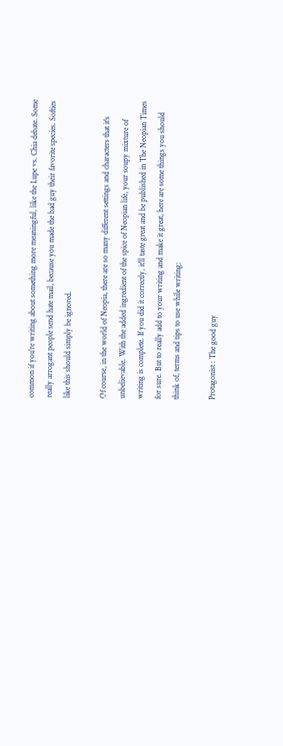common if you're writing about something more meaningful, like the Lupe vs. Chia debate. Some really arrogant people send hate mail, because you made the bad guy their favorite species. Softies like this should simply be ignored.

Of course, in the world of Neopia, there are so many different settings and characters that it's unbelievable. With the added ingredient of the spice of Neopian life, your soupy mixture of writing is complete. If you did it correctly, it'll taste great and be published in The Neopian Times for sure. But to really add to your writing and make it great, here are some things you should think of, terms and tips to use while writing:

Protagonist : The good guy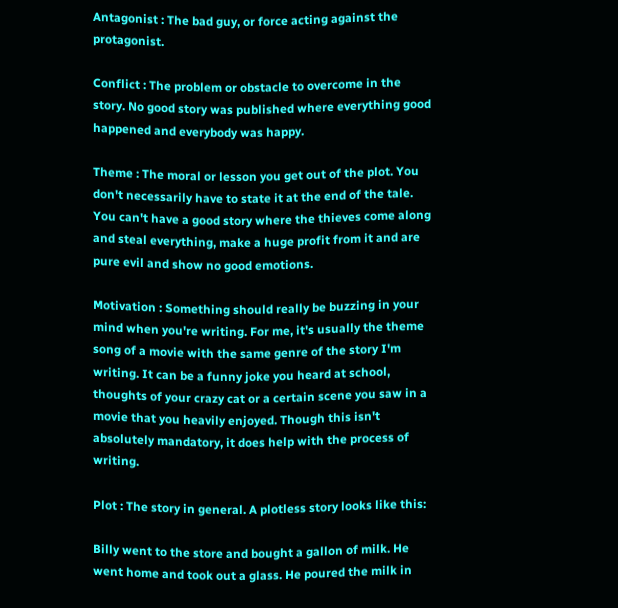Antagonist : The bad guy, or force acting against the protagonist.

Conflict : The problem or obstacle to overcome in the story. No good story was published where everything good happened and everybody was happy.

Theme : The moral or lesson you get out of the plot. You don't necessarily have to state it at the end of the tale. You can't have a good story where the thieves come along and steal everything, make a huge profit from it and are pure evil and show no good emotions.

Motivation : Something should really be buzzing in your mind when you're writing. For me, it's usually the theme song of a movie with the same genre of the story I'm writing. It can be a funny joke you heard at school, thoughts of your crazy cat or a certain scene you saw in a movie that you heavily enjoyed. Though this isn't absolutely mandatory, it does help with the process of writing.

Plot : The story in general. A plotless story looks like this:

Billy went to the store and bought a gallon of milk. He went home and took out a glass. He poured the milk in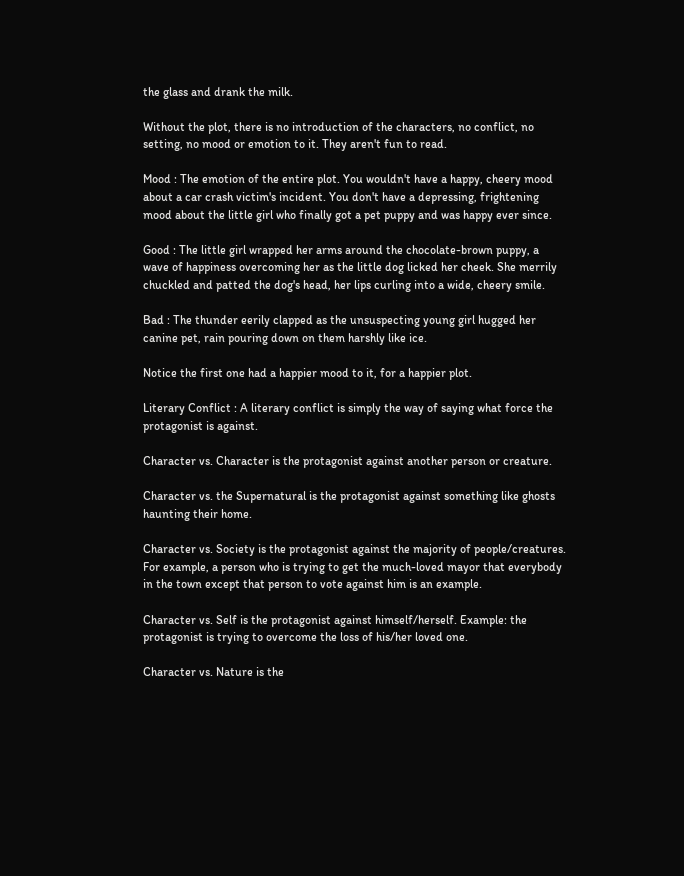the glass and drank the milk.

Without the plot, there is no introduction of the characters, no conflict, no setting, no mood or emotion to it. They aren't fun to read.

Mood : The emotion of the entire plot. You wouldn't have a happy, cheery mood about a car crash victim's incident. You don't have a depressing, frightening mood about the little girl who finally got a pet puppy and was happy ever since.

Good : The little girl wrapped her arms around the chocolate-brown puppy, a wave of happiness overcoming her as the little dog licked her cheek. She merrily chuckled and patted the dog's head, her lips curling into a wide, cheery smile.

Bad : The thunder eerily clapped as the unsuspecting young girl hugged her canine pet, rain pouring down on them harshly like ice.

Notice the first one had a happier mood to it, for a happier plot.

Literary Conflict : A literary conflict is simply the way of saying what force the protagonist is against.

Character vs. Character is the protagonist against another person or creature.

Character vs. the Supernatural is the protagonist against something like ghosts haunting their home.

Character vs. Society is the protagonist against the majority of people/creatures. For example, a person who is trying to get the much-loved mayor that everybody in the town except that person to vote against him is an example.

Character vs. Self is the protagonist against himself/herself. Example: the protagonist is trying to overcome the loss of his/her loved one.

Character vs. Nature is the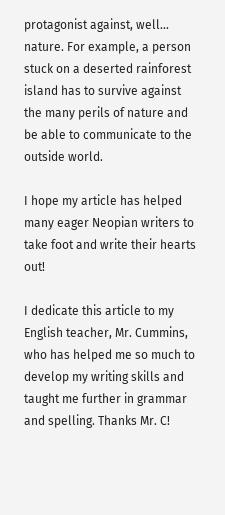protagonist against, well... nature. For example, a person stuck on a deserted rainforest island has to survive against the many perils of nature and be able to communicate to the outside world.

I hope my article has helped many eager Neopian writers to take foot and write their hearts out!

I dedicate this article to my English teacher, Mr. Cummins, who has helped me so much to develop my writing skills and taught me further in grammar and spelling. Thanks Mr. C!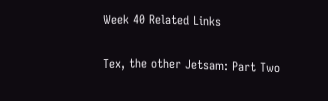Week 40 Related Links

Tex, the other Jetsam: Part Two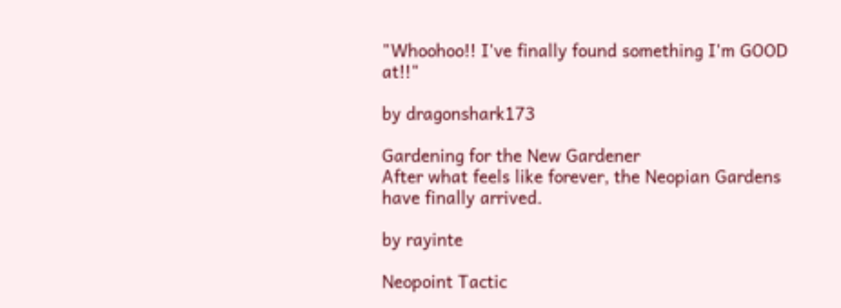"Whoohoo!! I've finally found something I'm GOOD at!!"

by dragonshark173

Gardening for the New Gardener
After what feels like forever, the Neopian Gardens have finally arrived.

by rayinte

Neopoint Tactic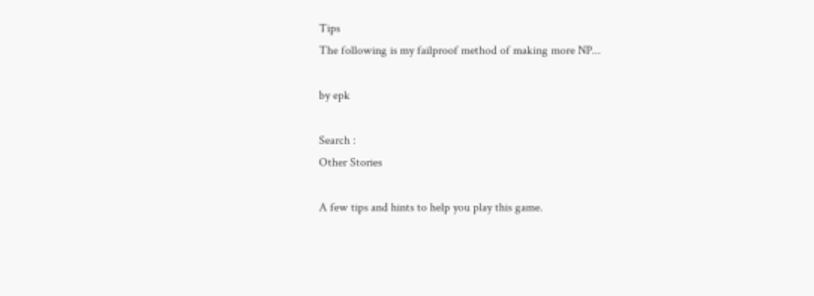Tips
The following is my failproof method of making more NP...

by epk

Search :
Other Stories

A few tips and hints to help you play this game.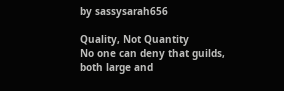by sassysarah656

Quality, Not Quantity
No one can deny that guilds, both large and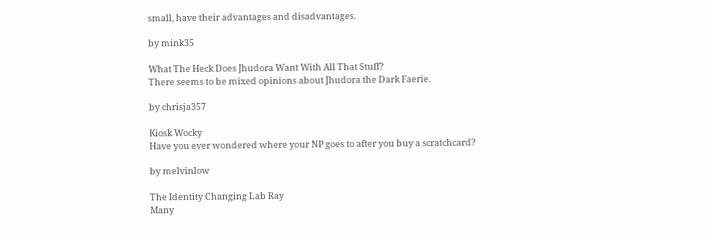small, have their advantages and disadvantages.

by mink35

What The Heck Does Jhudora Want With All That Stuff?
There seems to be mixed opinions about Jhudora the Dark Faerie.

by chrisja357

Kiosk Wocky
Have you ever wondered where your NP goes to after you buy a scratchcard?

by melvinlow

The Identity Changing Lab Ray
Many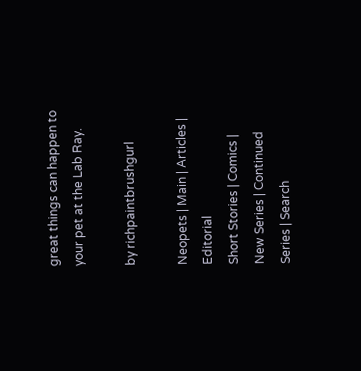great things can happen to your pet at the Lab Ray.

by richpaintbrushgurl

Neopets | Main | Articles | Editorial
Short Stories | Comics | New Series | Continued Series | Search